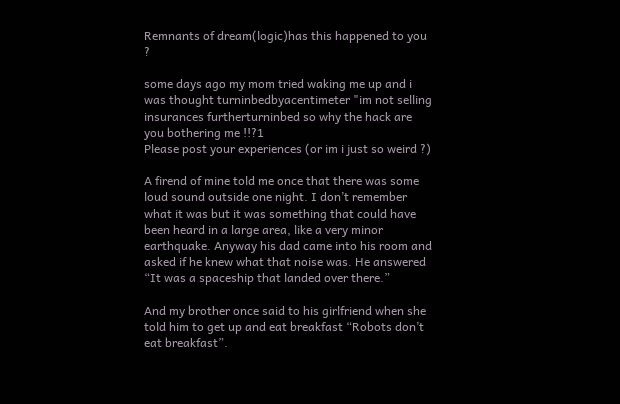Remnants of dream(logic)has this happened to you ?

some days ago my mom tried waking me up and i was thought turninbedbyacentimeter "im not selling insurances furtherturninbed so why the hack are you bothering me !!?1
Please post your experiences (or im i just so weird ?)

A firend of mine told me once that there was some loud sound outside one night. I don’t remember what it was but it was something that could have been heard in a large area, like a very minor earthquake. Anyway his dad came into his room and asked if he knew what that noise was. He answered “It was a spaceship that landed over there.”

And my brother once said to his girlfriend when she told him to get up and eat breakfast “Robots don’t eat breakfast”.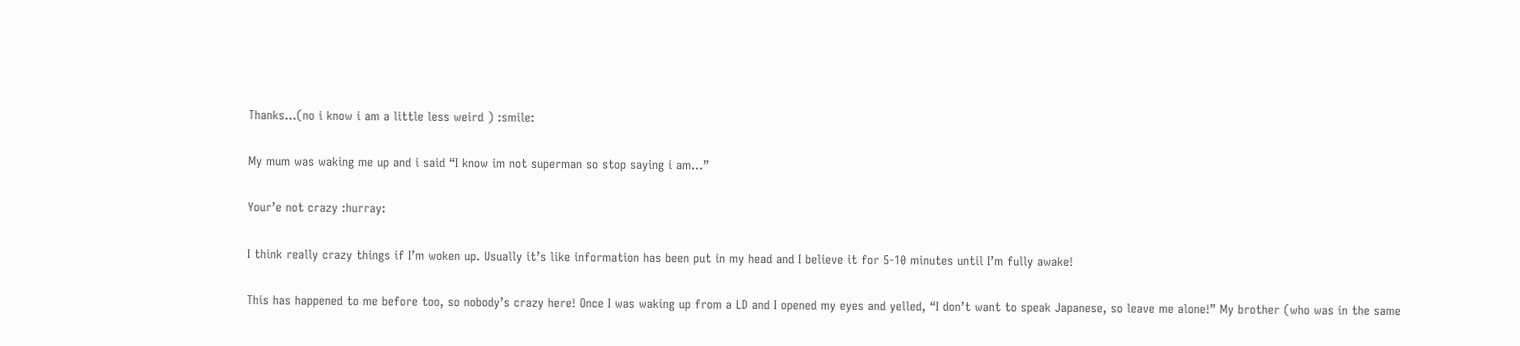Thanks…(no i know i am a little less weird ) :smile:

My mum was waking me up and i said “I know im not superman so stop saying i am…”

Your’e not crazy :hurray:

I think really crazy things if I’m woken up. Usually it’s like information has been put in my head and I believe it for 5-10 minutes until I’m fully awake!

This has happened to me before too, so nobody’s crazy here! Once I was waking up from a LD and I opened my eyes and yelled, “I don’t want to speak Japanese, so leave me alone!” My brother (who was in the same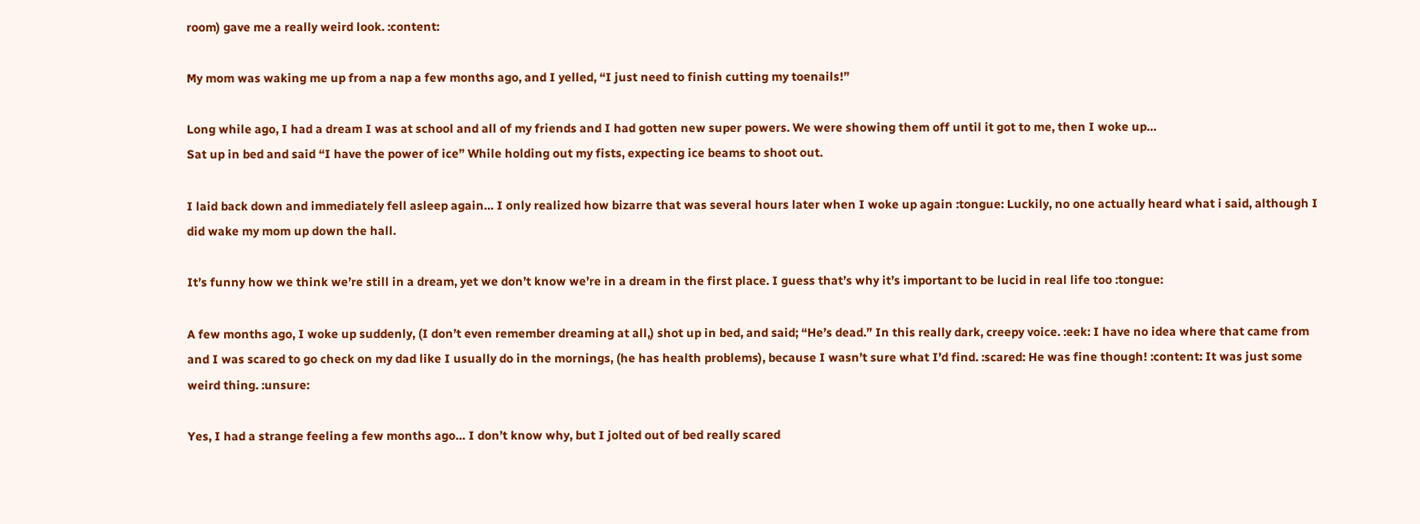room) gave me a really weird look. :content:

My mom was waking me up from a nap a few months ago, and I yelled, “I just need to finish cutting my toenails!”

Long while ago, I had a dream I was at school and all of my friends and I had gotten new super powers. We were showing them off until it got to me, then I woke up…
Sat up in bed and said “I have the power of ice” While holding out my fists, expecting ice beams to shoot out.

I laid back down and immediately fell asleep again… I only realized how bizarre that was several hours later when I woke up again :tongue: Luckily, no one actually heard what i said, although I did wake my mom up down the hall.

It’s funny how we think we’re still in a dream, yet we don’t know we’re in a dream in the first place. I guess that’s why it’s important to be lucid in real life too :tongue:

A few months ago, I woke up suddenly, (I don’t even remember dreaming at all,) shot up in bed, and said; “He’s dead.” In this really dark, creepy voice. :eek: I have no idea where that came from and I was scared to go check on my dad like I usually do in the mornings, (he has health problems), because I wasn’t sure what I’d find. :scared: He was fine though! :content: It was just some weird thing. :unsure:

Yes, I had a strange feeling a few months ago… I don’t know why, but I jolted out of bed really scared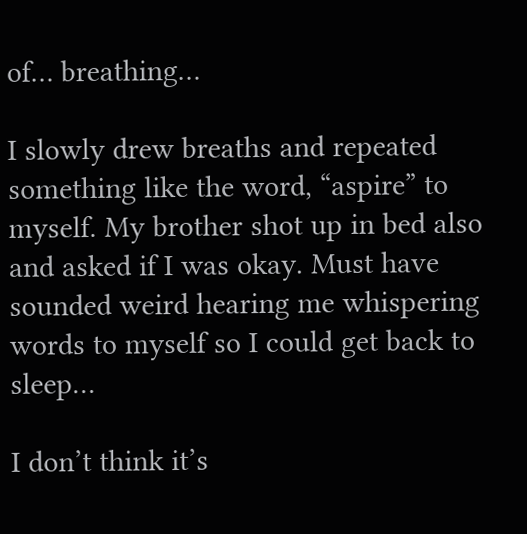of… breathing…

I slowly drew breaths and repeated something like the word, “aspire” to myself. My brother shot up in bed also and asked if I was okay. Must have sounded weird hearing me whispering words to myself so I could get back to sleep…

I don’t think it’s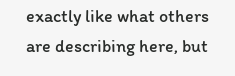exactly like what others are describing here, but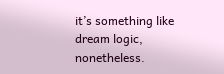it’s something like dream logic, nonetheless.